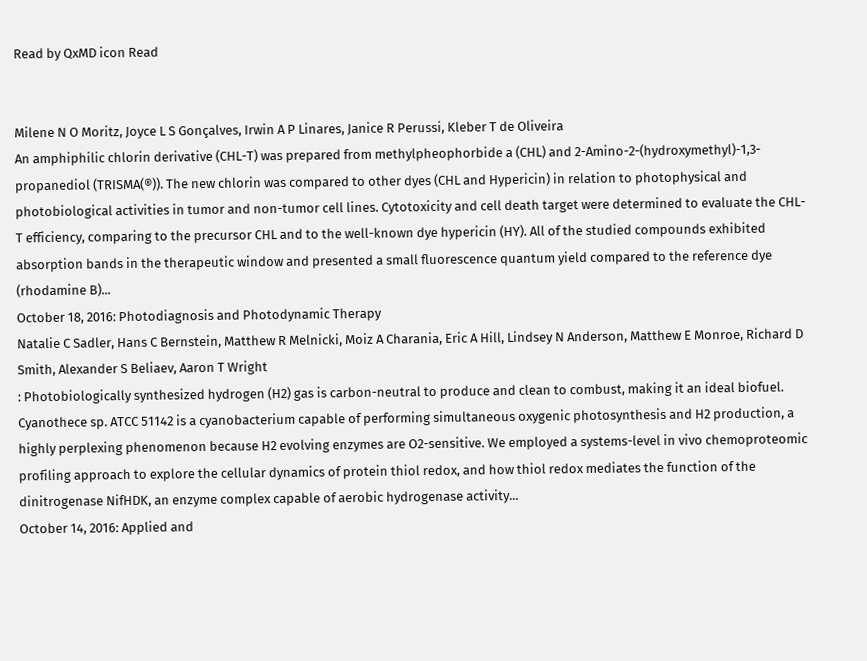Read by QxMD icon Read


Milene N O Moritz, Joyce L S Gonçalves, Irwin A P Linares, Janice R Perussi, Kleber T de Oliveira
An amphiphilic chlorin derivative (CHL-T) was prepared from methylpheophorbide a (CHL) and 2-Amino-2-(hydroxymethyl)-1,3-propanediol (TRISMA(®)). The new chlorin was compared to other dyes (CHL and Hypericin) in relation to photophysical and photobiological activities in tumor and non-tumor cell lines. Cytotoxicity and cell death target were determined to evaluate the CHL-T efficiency, comparing to the precursor CHL and to the well-known dye hypericin (HY). All of the studied compounds exhibited absorption bands in the therapeutic window and presented a small fluorescence quantum yield compared to the reference dye (rhodamine B)...
October 18, 2016: Photodiagnosis and Photodynamic Therapy
Natalie C Sadler, Hans C Bernstein, Matthew R Melnicki, Moiz A Charania, Eric A Hill, Lindsey N Anderson, Matthew E Monroe, Richard D Smith, Alexander S Beliaev, Aaron T Wright
: Photobiologically synthesized hydrogen (H2) gas is carbon-neutral to produce and clean to combust, making it an ideal biofuel. Cyanothece sp. ATCC 51142 is a cyanobacterium capable of performing simultaneous oxygenic photosynthesis and H2 production, a highly perplexing phenomenon because H2 evolving enzymes are O2-sensitive. We employed a systems-level in vivo chemoproteomic profiling approach to explore the cellular dynamics of protein thiol redox, and how thiol redox mediates the function of the dinitrogenase NifHDK, an enzyme complex capable of aerobic hydrogenase activity...
October 14, 2016: Applied and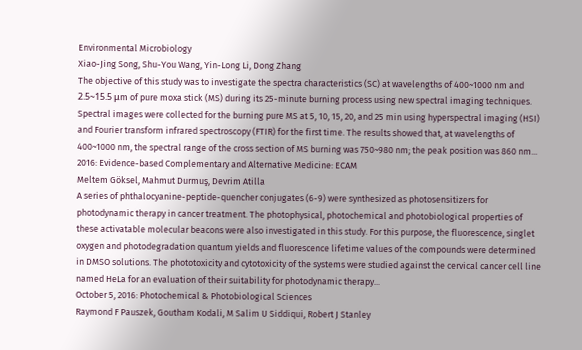Environmental Microbiology
Xiao-Jing Song, Shu-You Wang, Yin-Long Li, Dong Zhang
The objective of this study was to investigate the spectra characteristics (SC) at wavelengths of 400~1000 nm and 2.5~15.5 μm of pure moxa stick (MS) during its 25-minute burning process using new spectral imaging techniques. Spectral images were collected for the burning pure MS at 5, 10, 15, 20, and 25 min using hyperspectral imaging (HSI) and Fourier transform infrared spectroscopy (FTIR) for the first time. The results showed that, at wavelengths of 400~1000 nm, the spectral range of the cross section of MS burning was 750~980 nm; the peak position was 860 nm...
2016: Evidence-based Complementary and Alternative Medicine: ECAM
Meltem Göksel, Mahmut Durmuş, Devrim Atilla
A series of phthalocyanine-peptide-quencher conjugates (6-9) were synthesized as photosensitizers for photodynamic therapy in cancer treatment. The photophysical, photochemical and photobiological properties of these activatable molecular beacons were also investigated in this study. For this purpose, the fluorescence, singlet oxygen and photodegradation quantum yields and fluorescence lifetime values of the compounds were determined in DMSO solutions. The phototoxicity and cytotoxicity of the systems were studied against the cervical cancer cell line named HeLa for an evaluation of their suitability for photodynamic therapy...
October 5, 2016: Photochemical & Photobiological Sciences
Raymond F Pauszek, Goutham Kodali, M Salim U Siddiqui, Robert J Stanley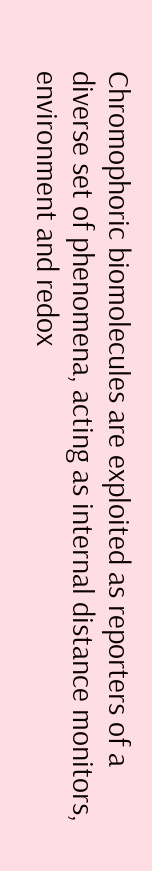Chromophoric biomolecules are exploited as reporters of a diverse set of phenomena, acting as internal distance monitors, environment and redox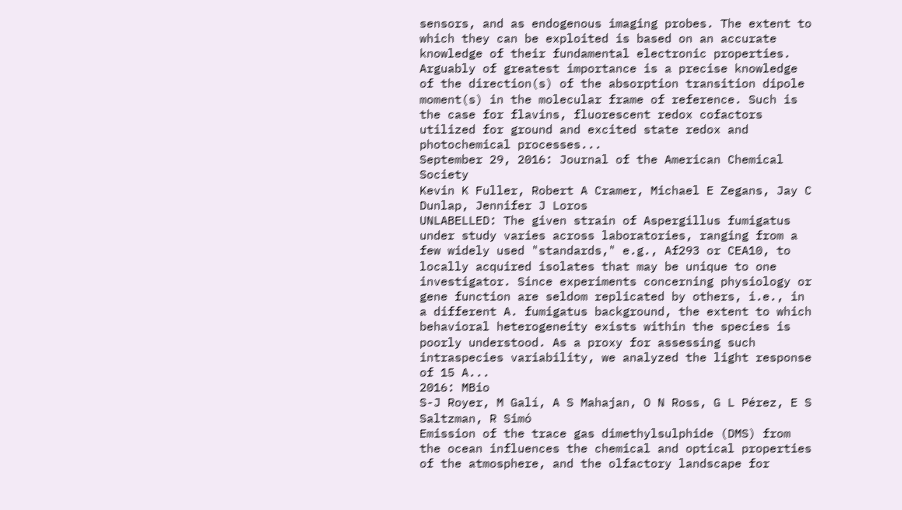sensors, and as endogenous imaging probes. The extent to which they can be exploited is based on an accurate knowledge of their fundamental electronic properties. Arguably of greatest importance is a precise knowledge of the direction(s) of the absorption transition dipole moment(s) in the molecular frame of reference. Such is the case for flavins, fluorescent redox cofactors utilized for ground and excited state redox and photochemical processes...
September 29, 2016: Journal of the American Chemical Society
Kevin K Fuller, Robert A Cramer, Michael E Zegans, Jay C Dunlap, Jennifer J Loros
UNLABELLED: The given strain of Aspergillus fumigatus under study varies across laboratories, ranging from a few widely used "standards," e.g., Af293 or CEA10, to locally acquired isolates that may be unique to one investigator. Since experiments concerning physiology or gene function are seldom replicated by others, i.e., in a different A. fumigatus background, the extent to which behavioral heterogeneity exists within the species is poorly understood. As a proxy for assessing such intraspecies variability, we analyzed the light response of 15 A...
2016: MBio
S-J Royer, M Galí, A S Mahajan, O N Ross, G L Pérez, E S Saltzman, R Simó
Emission of the trace gas dimethylsulphide (DMS) from the ocean influences the chemical and optical properties of the atmosphere, and the olfactory landscape for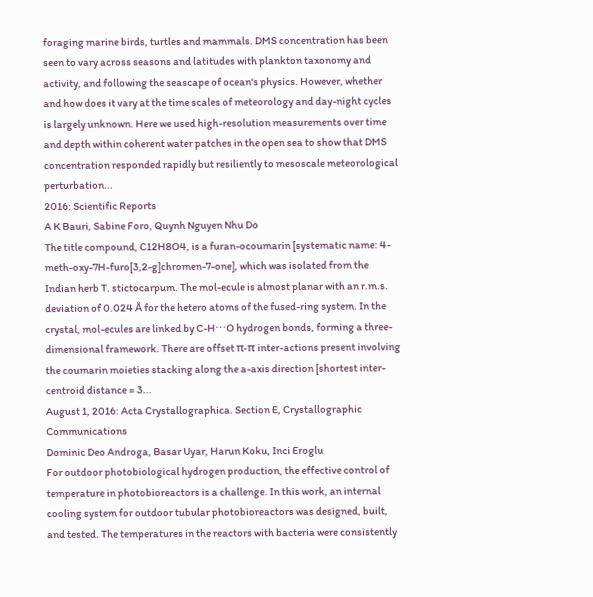foraging marine birds, turtles and mammals. DMS concentration has been seen to vary across seasons and latitudes with plankton taxonomy and activity, and following the seascape of ocean's physics. However, whether and how does it vary at the time scales of meteorology and day-night cycles is largely unknown. Here we used high-resolution measurements over time and depth within coherent water patches in the open sea to show that DMS concentration responded rapidly but resiliently to mesoscale meteorological perturbation...
2016: Scientific Reports
A K Bauri, Sabine Foro, Quynh Nguyen Nhu Do
The title compound, C12H8O4, is a furan-ocoumarin [systematic name: 4-meth-oxy-7H-furo[3,2-g]chromen-7-one], which was isolated from the Indian herb T. stictocarpum. The mol-ecule is almost planar with an r.m.s. deviation of 0.024 Å for the hetero atoms of the fused-ring system. In the crystal, mol-ecules are linked by C-H⋯O hydrogen bonds, forming a three-dimensional framework. There are offset π-π inter-actions present involving the coumarin moieties stacking along the a-axis direction [shortest inter-centroid distance = 3...
August 1, 2016: Acta Crystallographica. Section E, Crystallographic Communications
Dominic Deo Androga, Basar Uyar, Harun Koku, Inci Eroglu
For outdoor photobiological hydrogen production, the effective control of temperature in photobioreactors is a challenge. In this work, an internal cooling system for outdoor tubular photobioreactors was designed, built, and tested. The temperatures in the reactors with bacteria were consistently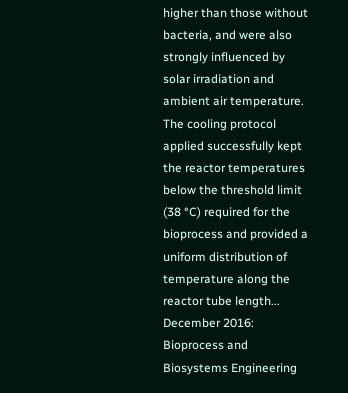higher than those without bacteria, and were also strongly influenced by solar irradiation and ambient air temperature. The cooling protocol applied successfully kept the reactor temperatures below the threshold limit (38 °C) required for the bioprocess and provided a uniform distribution of temperature along the reactor tube length...
December 2016: Bioprocess and Biosystems Engineering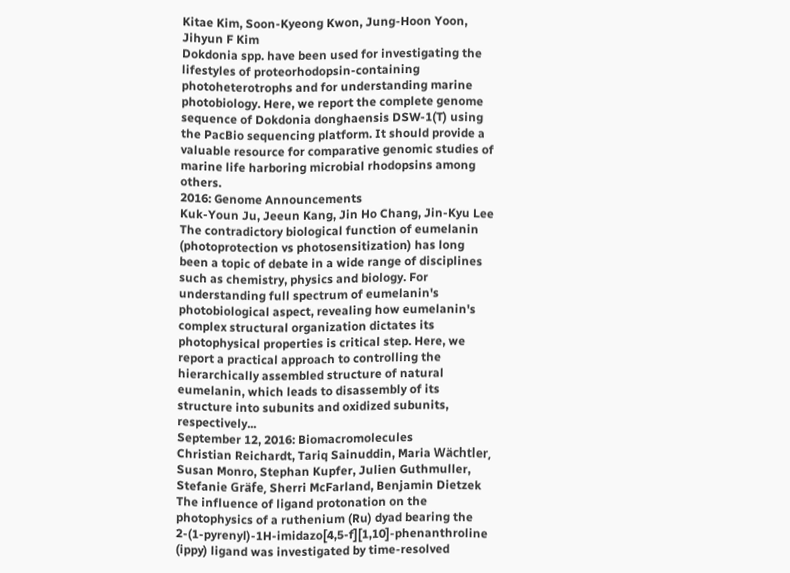Kitae Kim, Soon-Kyeong Kwon, Jung-Hoon Yoon, Jihyun F Kim
Dokdonia spp. have been used for investigating the lifestyles of proteorhodopsin-containing photoheterotrophs and for understanding marine photobiology. Here, we report the complete genome sequence of Dokdonia donghaensis DSW-1(T) using the PacBio sequencing platform. It should provide a valuable resource for comparative genomic studies of marine life harboring microbial rhodopsins among others.
2016: Genome Announcements
Kuk-Youn Ju, Jeeun Kang, Jin Ho Chang, Jin-Kyu Lee
The contradictory biological function of eumelanin (photoprotection vs photosensitization) has long been a topic of debate in a wide range of disciplines such as chemistry, physics and biology. For understanding full spectrum of eumelanin's photobiological aspect, revealing how eumelanin's complex structural organization dictates its photophysical properties is critical step. Here, we report a practical approach to controlling the hierarchically assembled structure of natural eumelanin, which leads to disassembly of its structure into subunits and oxidized subunits, respectively...
September 12, 2016: Biomacromolecules
Christian Reichardt, Tariq Sainuddin, Maria Wächtler, Susan Monro, Stephan Kupfer, Julien Guthmuller, Stefanie Gräfe, Sherri McFarland, Benjamin Dietzek
The influence of ligand protonation on the photophysics of a ruthenium (Ru) dyad bearing the 2-(1-pyrenyl)-1H-imidazo[4,5-f][1,10]-phenanthroline (ippy) ligand was investigated by time-resolved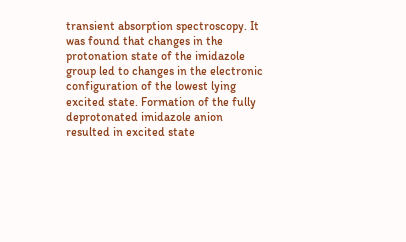transient absorption spectroscopy. It was found that changes in the protonation state of the imidazole group led to changes in the electronic configuration of the lowest lying excited state. Formation of the fully deprotonated imidazole anion resulted in excited state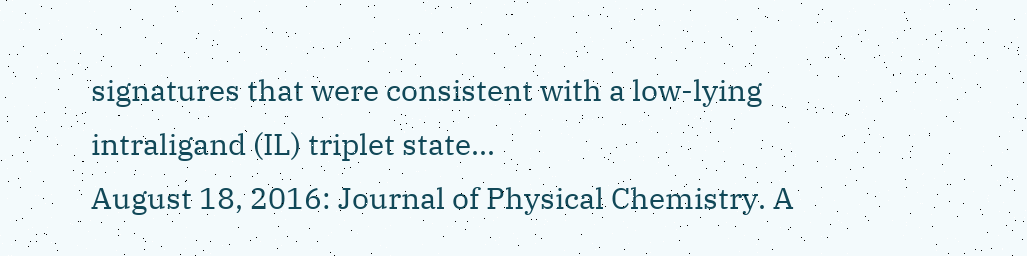signatures that were consistent with a low-lying intraligand (IL) triplet state...
August 18, 2016: Journal of Physical Chemistry. A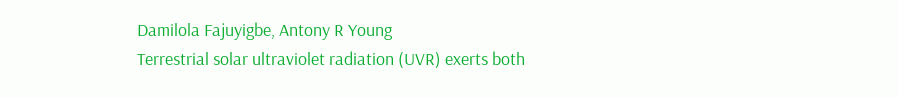Damilola Fajuyigbe, Antony R Young
Terrestrial solar ultraviolet radiation (UVR) exerts both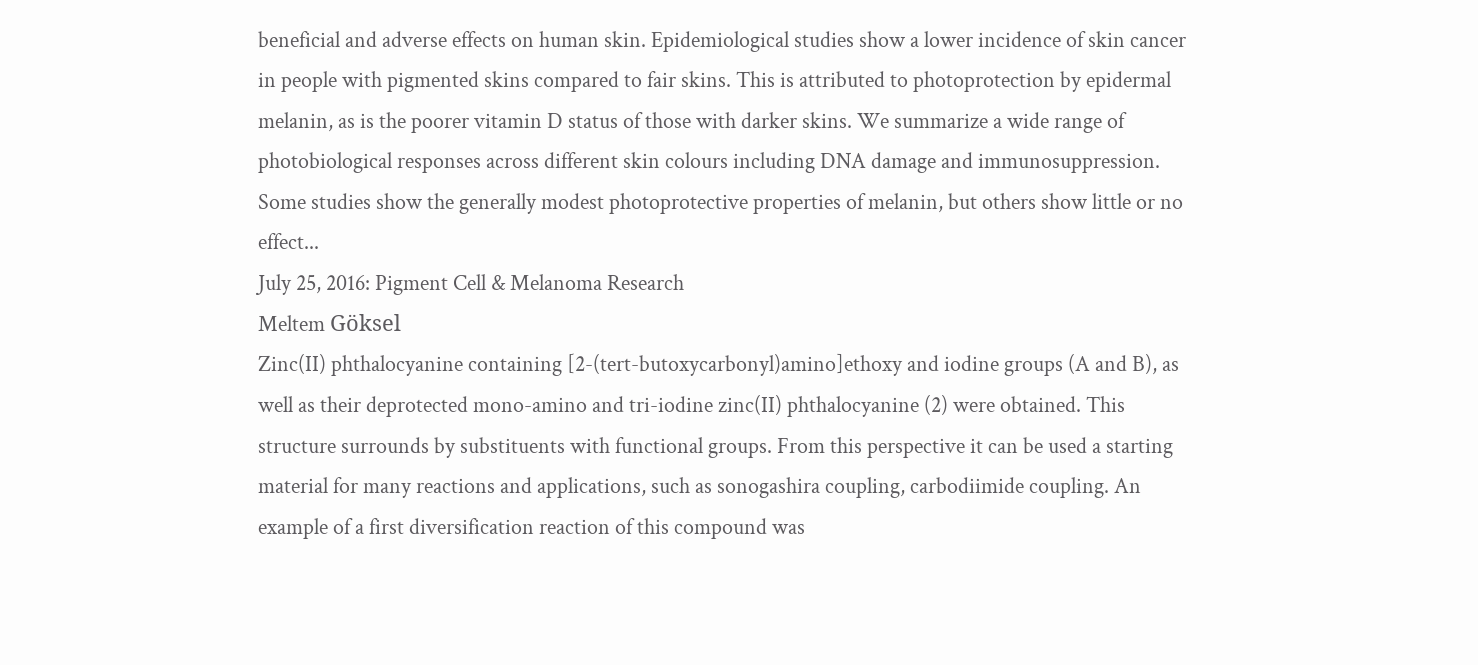beneficial and adverse effects on human skin. Epidemiological studies show a lower incidence of skin cancer in people with pigmented skins compared to fair skins. This is attributed to photoprotection by epidermal melanin, as is the poorer vitamin D status of those with darker skins. We summarize a wide range of photobiological responses across different skin colours including DNA damage and immunosuppression. Some studies show the generally modest photoprotective properties of melanin, but others show little or no effect...
July 25, 2016: Pigment Cell & Melanoma Research
Meltem Göksel
Zinc(II) phthalocyanine containing [2-(tert-butoxycarbonyl)amino]ethoxy and iodine groups (A and B), as well as their deprotected mono-amino and tri-iodine zinc(II) phthalocyanine (2) were obtained. This structure surrounds by substituents with functional groups. From this perspective it can be used a starting material for many reactions and applications, such as sonogashira coupling, carbodiimide coupling. An example of a first diversification reaction of this compound was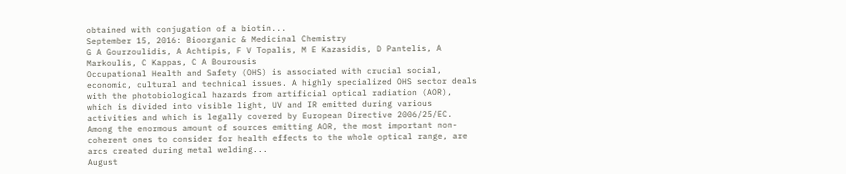obtained with conjugation of a biotin...
September 15, 2016: Bioorganic & Medicinal Chemistry
G A Gourzoulidis, A Achtipis, F V Topalis, M E Kazasidis, D Pantelis, A Markoulis, C Kappas, C A Bourousis
Occupational Health and Safety (OHS) is associated with crucial social, economic, cultural and technical issues. A highly specialized OHS sector deals with the photobiological hazards from artificial optical radiation (AOR), which is divided into visible light, UV and IR emitted during various activities and which is legally covered by European Directive 2006/25/EC. Among the enormous amount of sources emitting AOR, the most important non-coherent ones to consider for health effects to the whole optical range, are arcs created during metal welding...
August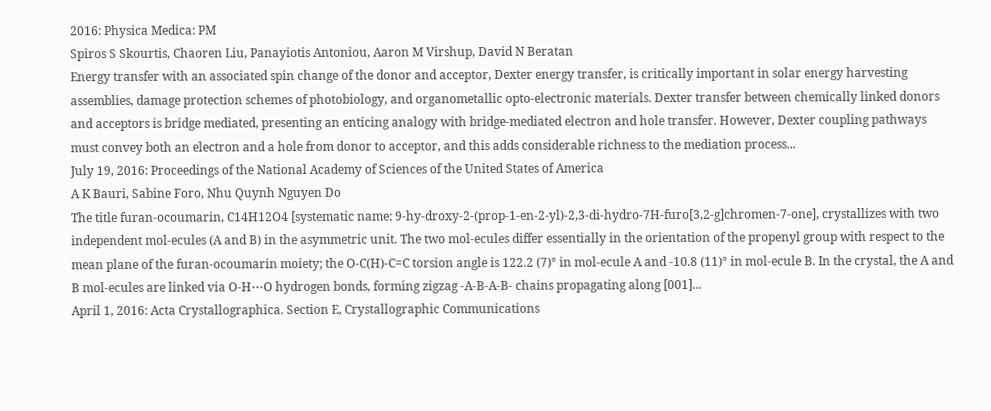2016: Physica Medica: PM
Spiros S Skourtis, Chaoren Liu, Panayiotis Antoniou, Aaron M Virshup, David N Beratan
Energy transfer with an associated spin change of the donor and acceptor, Dexter energy transfer, is critically important in solar energy harvesting assemblies, damage protection schemes of photobiology, and organometallic opto-electronic materials. Dexter transfer between chemically linked donors and acceptors is bridge mediated, presenting an enticing analogy with bridge-mediated electron and hole transfer. However, Dexter coupling pathways must convey both an electron and a hole from donor to acceptor, and this adds considerable richness to the mediation process...
July 19, 2016: Proceedings of the National Academy of Sciences of the United States of America
A K Bauri, Sabine Foro, Nhu Quynh Nguyen Do
The title furan-ocoumarin, C14H12O4 [systematic name: 9-hy-droxy-2-(prop-1-en-2-yl)-2,3-di-hydro-7H-furo[3,2-g]chromen-7-one], crystallizes with two independent mol-ecules (A and B) in the asymmetric unit. The two mol-ecules differ essentially in the orientation of the propenyl group with respect to the mean plane of the furan-ocoumarin moiety; the O-C(H)-C=C torsion angle is 122.2 (7)° in mol-ecule A and -10.8 (11)° in mol-ecule B. In the crystal, the A and B mol-ecules are linked via O-H⋯O hydrogen bonds, forming zigzag -A-B-A-B- chains propagating along [001]...
April 1, 2016: Acta Crystallographica. Section E, Crystallographic Communications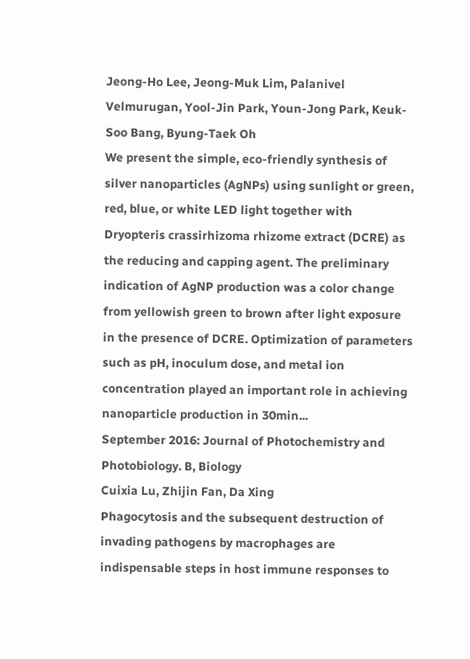Jeong-Ho Lee, Jeong-Muk Lim, Palanivel Velmurugan, Yool-Jin Park, Youn-Jong Park, Keuk-Soo Bang, Byung-Taek Oh
We present the simple, eco-friendly synthesis of silver nanoparticles (AgNPs) using sunlight or green, red, blue, or white LED light together with Dryopteris crassirhizoma rhizome extract (DCRE) as the reducing and capping agent. The preliminary indication of AgNP production was a color change from yellowish green to brown after light exposure in the presence of DCRE. Optimization of parameters such as pH, inoculum dose, and metal ion concentration played an important role in achieving nanoparticle production in 30min...
September 2016: Journal of Photochemistry and Photobiology. B, Biology
Cuixia Lu, Zhijin Fan, Da Xing
Phagocytosis and the subsequent destruction of invading pathogens by macrophages are indispensable steps in host immune responses to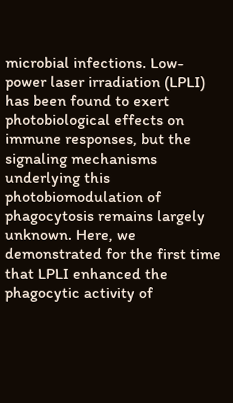microbial infections. Low-power laser irradiation (LPLI) has been found to exert photobiological effects on immune responses, but the signaling mechanisms underlying this photobiomodulation of phagocytosis remains largely unknown. Here, we demonstrated for the first time that LPLI enhanced the phagocytic activity of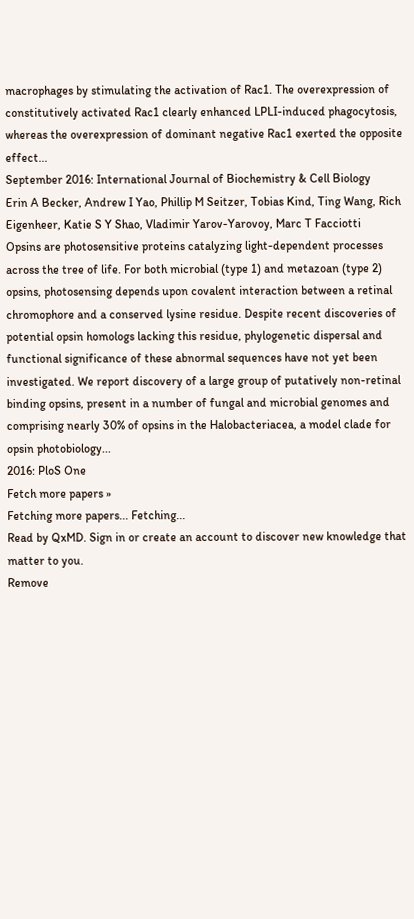macrophages by stimulating the activation of Rac1. The overexpression of constitutively activated Rac1 clearly enhanced LPLI-induced phagocytosis, whereas the overexpression of dominant negative Rac1 exerted the opposite effect...
September 2016: International Journal of Biochemistry & Cell Biology
Erin A Becker, Andrew I Yao, Phillip M Seitzer, Tobias Kind, Ting Wang, Rich Eigenheer, Katie S Y Shao, Vladimir Yarov-Yarovoy, Marc T Facciotti
Opsins are photosensitive proteins catalyzing light-dependent processes across the tree of life. For both microbial (type 1) and metazoan (type 2) opsins, photosensing depends upon covalent interaction between a retinal chromophore and a conserved lysine residue. Despite recent discoveries of potential opsin homologs lacking this residue, phylogenetic dispersal and functional significance of these abnormal sequences have not yet been investigated. We report discovery of a large group of putatively non-retinal binding opsins, present in a number of fungal and microbial genomes and comprising nearly 30% of opsins in the Halobacteriacea, a model clade for opsin photobiology...
2016: PloS One
Fetch more papers »
Fetching more papers... Fetching...
Read by QxMD. Sign in or create an account to discover new knowledge that matter to you.
Remove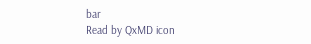bar
Read by QxMD icon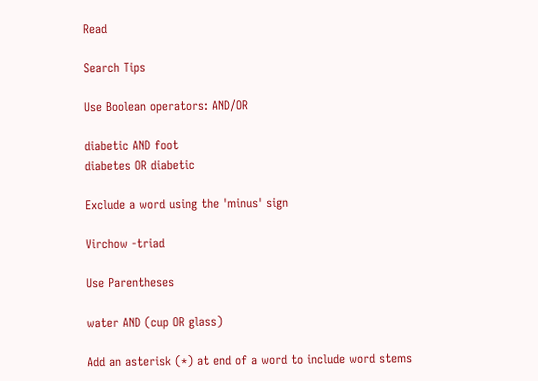Read

Search Tips

Use Boolean operators: AND/OR

diabetic AND foot
diabetes OR diabetic

Exclude a word using the 'minus' sign

Virchow -triad

Use Parentheses

water AND (cup OR glass)

Add an asterisk (*) at end of a word to include word stems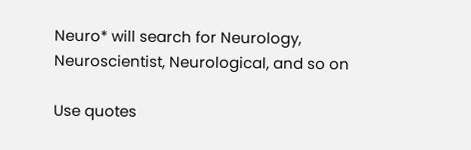Neuro* will search for Neurology, Neuroscientist, Neurological, and so on

Use quotes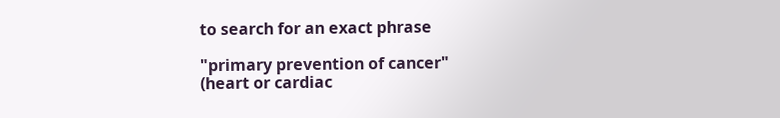to search for an exact phrase

"primary prevention of cancer"
(heart or cardiac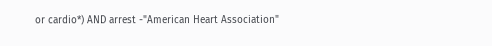or cardio*) AND arrest -"American Heart Association"